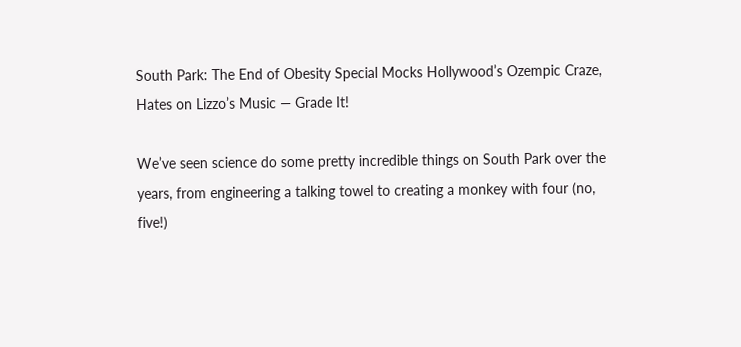South Park: The End of Obesity Special Mocks Hollywood’s Ozempic Craze, Hates on Lizzo’s Music — Grade It!

We’ve seen science do some pretty incredible things on South Park over the years, from engineering a talking towel to creating a monkey with four (no, five!)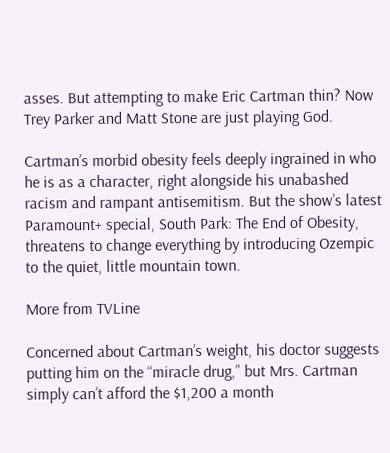asses. But attempting to make Eric Cartman thin? Now Trey Parker and Matt Stone are just playing God.

Cartman’s morbid obesity feels deeply ingrained in who he is as a character, right alongside his unabashed racism and rampant antisemitism. But the show’s latest Paramount+ special, South Park: The End of Obesity, threatens to change everything by introducing Ozempic to the quiet, little mountain town.

More from TVLine

Concerned about Cartman’s weight, his doctor suggests putting him on the “miracle drug,” but Mrs. Cartman simply can’t afford the $1,200 a month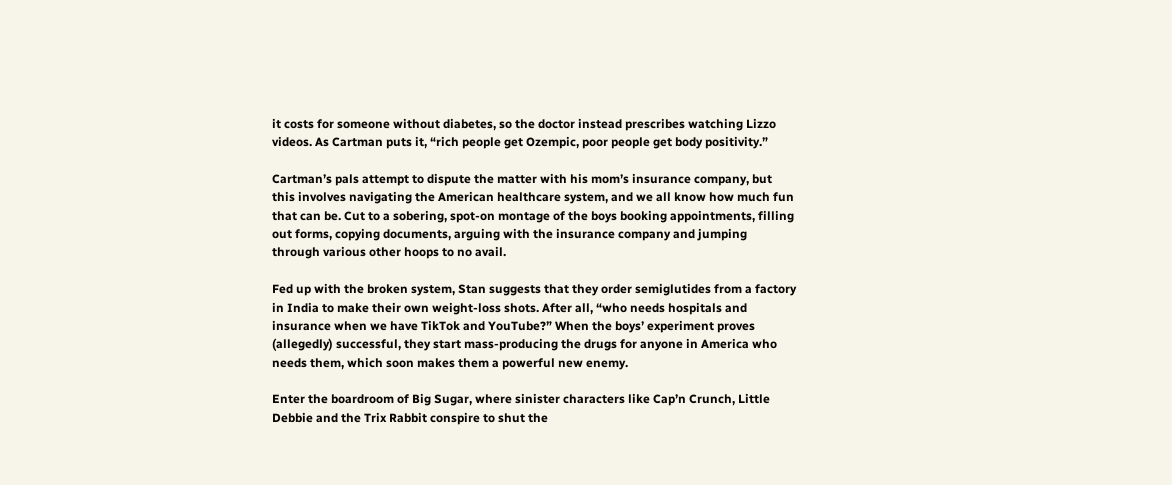it costs for someone without diabetes, so the doctor instead prescribes watching Lizzo videos. As Cartman puts it, “rich people get Ozempic, poor people get body positivity.”

Cartman’s pals attempt to dispute the matter with his mom’s insurance company, but this involves navigating the American healthcare system, and we all know how much fun that can be. Cut to a sobering, spot-on montage of the boys booking appointments, filling out forms, copying documents, arguing with the insurance company and jumping through various other hoops to no avail.

Fed up with the broken system, Stan suggests that they order semiglutides from a factory in India to make their own weight-loss shots. After all, “who needs hospitals and insurance when we have TikTok and YouTube?” When the boys’ experiment proves (allegedly) successful, they start mass-producing the drugs for anyone in America who needs them, which soon makes them a powerful new enemy.

Enter the boardroom of Big Sugar, where sinister characters like Cap’n Crunch, Little Debbie and the Trix Rabbit conspire to shut the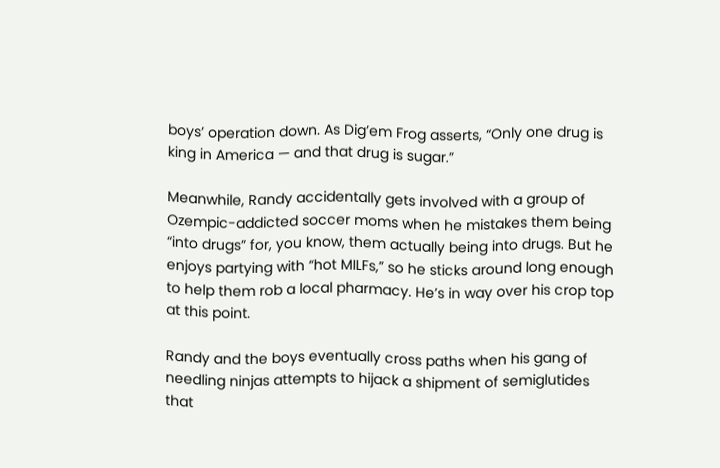boys’ operation down. As Dig’em Frog asserts, “Only one drug is king in America — and that drug is sugar.”

Meanwhile, Randy accidentally gets involved with a group of Ozempic-addicted soccer moms when he mistakes them being “into drugs” for, you know, them actually being into drugs. But he enjoys partying with “hot MILFs,” so he sticks around long enough to help them rob a local pharmacy. He’s in way over his crop top at this point.

Randy and the boys eventually cross paths when his gang of needling ninjas attempts to hijack a shipment of semiglutides that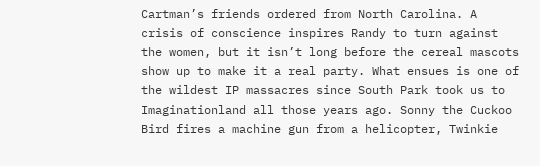Cartman’s friends ordered from North Carolina. A crisis of conscience inspires Randy to turn against the women, but it isn’t long before the cereal mascots show up to make it a real party. What ensues is one of the wildest IP massacres since South Park took us to Imaginationland all those years ago. Sonny the Cuckoo Bird fires a machine gun from a helicopter, Twinkie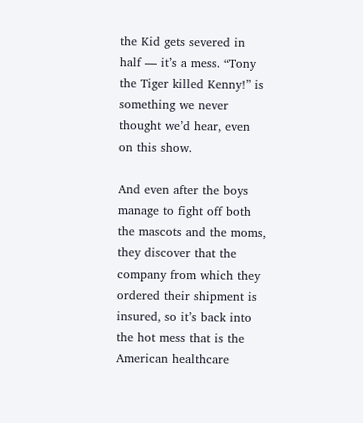the Kid gets severed in half — it’s a mess. “Tony the Tiger killed Kenny!” is something we never thought we’d hear, even on this show.

And even after the boys manage to fight off both the mascots and the moms, they discover that the company from which they ordered their shipment is insured, so it’s back into the hot mess that is the American healthcare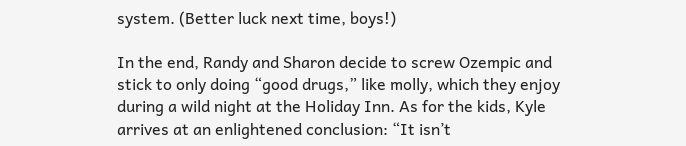system. (Better luck next time, boys!)

In the end, Randy and Sharon decide to screw Ozempic and stick to only doing “good drugs,” like molly, which they enjoy during a wild night at the Holiday Inn. As for the kids, Kyle arrives at an enlightened conclusion: “It isn’t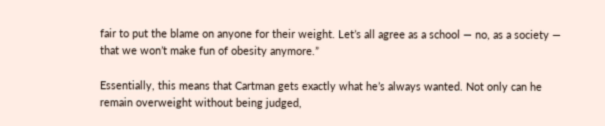fair to put the blame on anyone for their weight. Let’s all agree as a school — no, as a society — that we won’t make fun of obesity anymore.”

Essentially, this means that Cartman gets exactly what he’s always wanted. Not only can he remain overweight without being judged,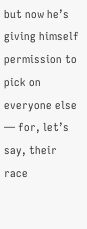but now he’s giving himself permission to pick on everyone else — for, let’s say, their race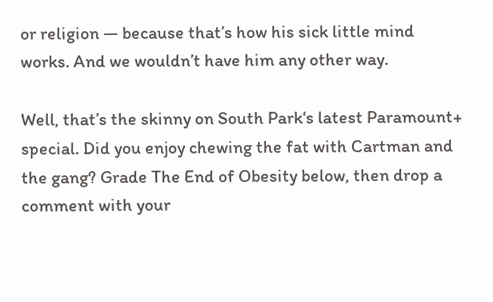or religion — because that’s how his sick little mind works. And we wouldn’t have him any other way.

Well, that’s the skinny on South Park‘s latest Paramount+ special. Did you enjoy chewing the fat with Cartman and the gang? Grade The End of Obesity below, then drop a comment with your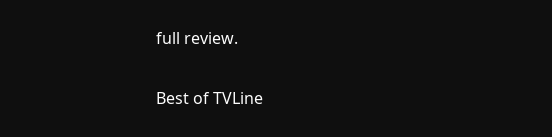full review.

Best of TVLine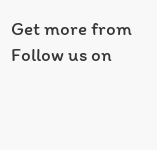Get more from Follow us on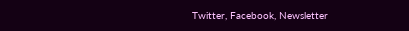Twitter, Facebook, Newsletter